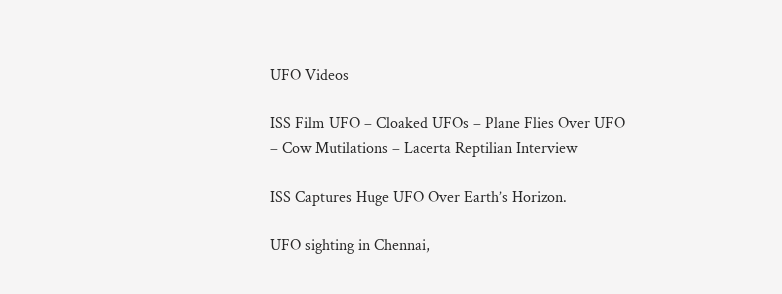UFO Videos

ISS Film UFO – Cloaked UFOs – Plane Flies Over UFO – Cow Mutilations – Lacerta Reptilian Interview

ISS Captures Huge UFO Over Earth’s Horizon.

UFO sighting in Chennai,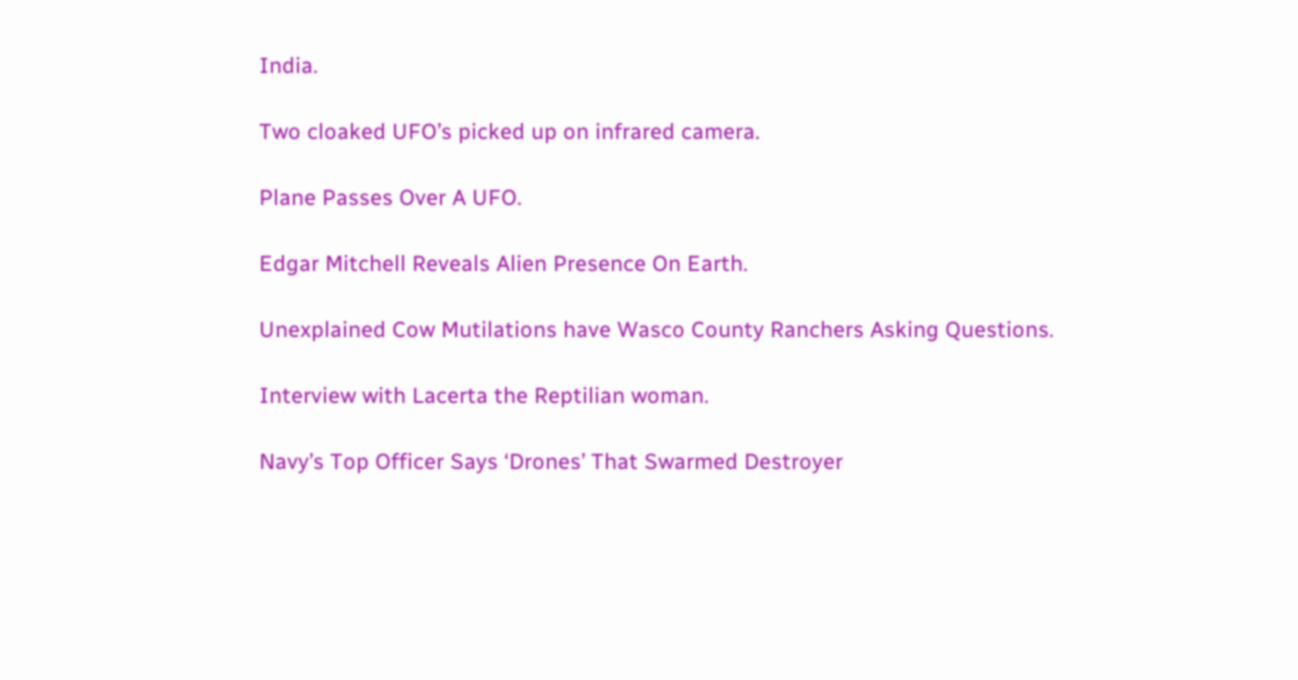India.

Two cloaked UFO’s picked up on infrared camera.

Plane Passes Over A UFO.

Edgar Mitchell Reveals Alien Presence On Earth.

Unexplained Cow Mutilations have Wasco County Ranchers Asking Questions.

Interview with Lacerta the Reptilian woman.

Navy’s Top Officer Says ‘Drones’ That Swarmed Destroyer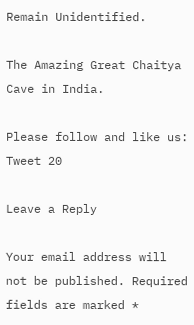Remain Unidentified.

The Amazing Great Chaitya Cave in India.

Please follow and like us:
Tweet 20

Leave a Reply

Your email address will not be published. Required fields are marked *